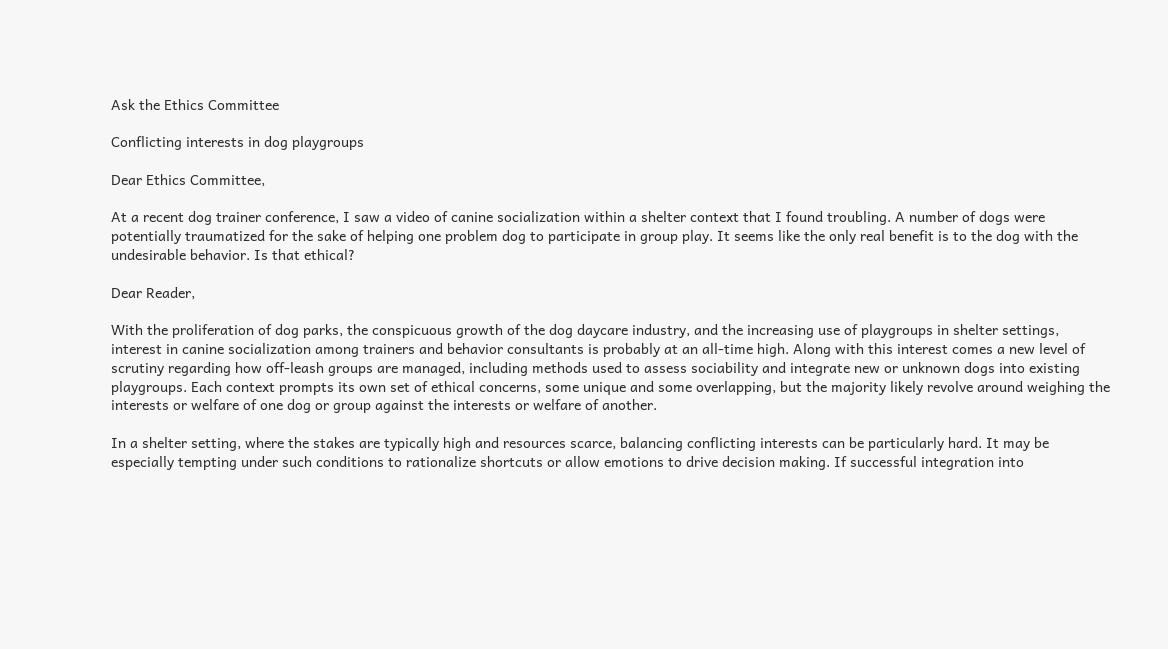Ask the Ethics Committee

Conflicting interests in dog playgroups

Dear Ethics Committee,

At a recent dog trainer conference, I saw a video of canine socialization within a shelter context that I found troubling. A number of dogs were potentially traumatized for the sake of helping one problem dog to participate in group play. It seems like the only real benefit is to the dog with the undesirable behavior. Is that ethical?

Dear Reader,

With the proliferation of dog parks, the conspicuous growth of the dog daycare industry, and the increasing use of playgroups in shelter settings, interest in canine socialization among trainers and behavior consultants is probably at an all-time high. Along with this interest comes a new level of scrutiny regarding how off-leash groups are managed, including methods used to assess sociability and integrate new or unknown dogs into existing playgroups. Each context prompts its own set of ethical concerns, some unique and some overlapping, but the majority likely revolve around weighing the interests or welfare of one dog or group against the interests or welfare of another.

In a shelter setting, where the stakes are typically high and resources scarce, balancing conflicting interests can be particularly hard. It may be especially tempting under such conditions to rationalize shortcuts or allow emotions to drive decision making. If successful integration into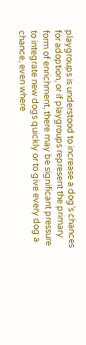playgroups is understood to increase a dog’s chances for adoption, or if playgroups represent the primary form of enrichment, there may be significant pressure to integrate new dogs quickly or to give every dog a chance, even where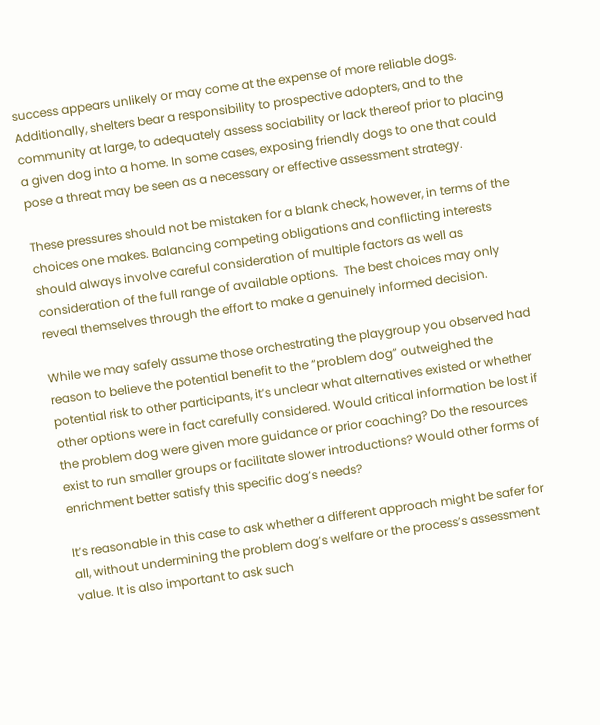success appears unlikely or may come at the expense of more reliable dogs. Additionally, shelters bear a responsibility to prospective adopters, and to the community at large, to adequately assess sociability or lack thereof prior to placing a given dog into a home. In some cases, exposing friendly dogs to one that could pose a threat may be seen as a necessary or effective assessment strategy.

These pressures should not be mistaken for a blank check, however, in terms of the choices one makes. Balancing competing obligations and conflicting interests should always involve careful consideration of multiple factors as well as consideration of the full range of available options.  The best choices may only reveal themselves through the effort to make a genuinely informed decision.

While we may safely assume those orchestrating the playgroup you observed had reason to believe the potential benefit to the “problem dog” outweighed the potential risk to other participants, it’s unclear what alternatives existed or whether other options were in fact carefully considered. Would critical information be lost if the problem dog were given more guidance or prior coaching? Do the resources exist to run smaller groups or facilitate slower introductions? Would other forms of enrichment better satisfy this specific dog’s needs?

It’s reasonable in this case to ask whether a different approach might be safer for all, without undermining the problem dog’s welfare or the process’s assessment value. It is also important to ask such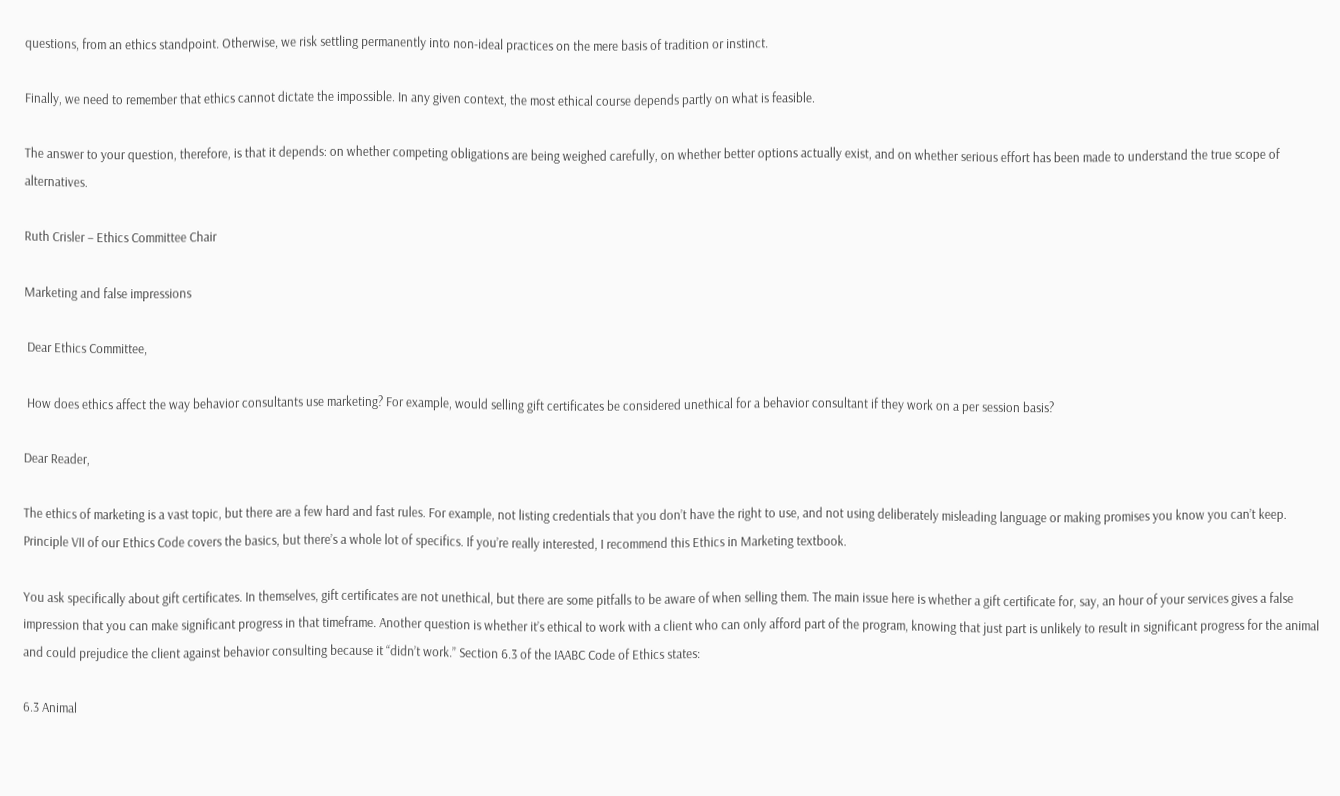questions, from an ethics standpoint. Otherwise, we risk settling permanently into non-ideal practices on the mere basis of tradition or instinct.

Finally, we need to remember that ethics cannot dictate the impossible. In any given context, the most ethical course depends partly on what is feasible.

The answer to your question, therefore, is that it depends: on whether competing obligations are being weighed carefully, on whether better options actually exist, and on whether serious effort has been made to understand the true scope of alternatives.

Ruth Crisler – Ethics Committee Chair

Marketing and false impressions

 Dear Ethics Committee,

 How does ethics affect the way behavior consultants use marketing? For example, would selling gift certificates be considered unethical for a behavior consultant if they work on a per session basis?

Dear Reader,

The ethics of marketing is a vast topic, but there are a few hard and fast rules. For example, not listing credentials that you don’t have the right to use, and not using deliberately misleading language or making promises you know you can’t keep. Principle VII of our Ethics Code covers the basics, but there’s a whole lot of specifics. If you’re really interested, I recommend this Ethics in Marketing textbook.

You ask specifically about gift certificates. In themselves, gift certificates are not unethical, but there are some pitfalls to be aware of when selling them. The main issue here is whether a gift certificate for, say, an hour of your services gives a false impression that you can make significant progress in that timeframe. Another question is whether it’s ethical to work with a client who can only afford part of the program, knowing that just part is unlikely to result in significant progress for the animal and could prejudice the client against behavior consulting because it “didn’t work.” Section 6.3 of the IAABC Code of Ethics states:

6.3 Animal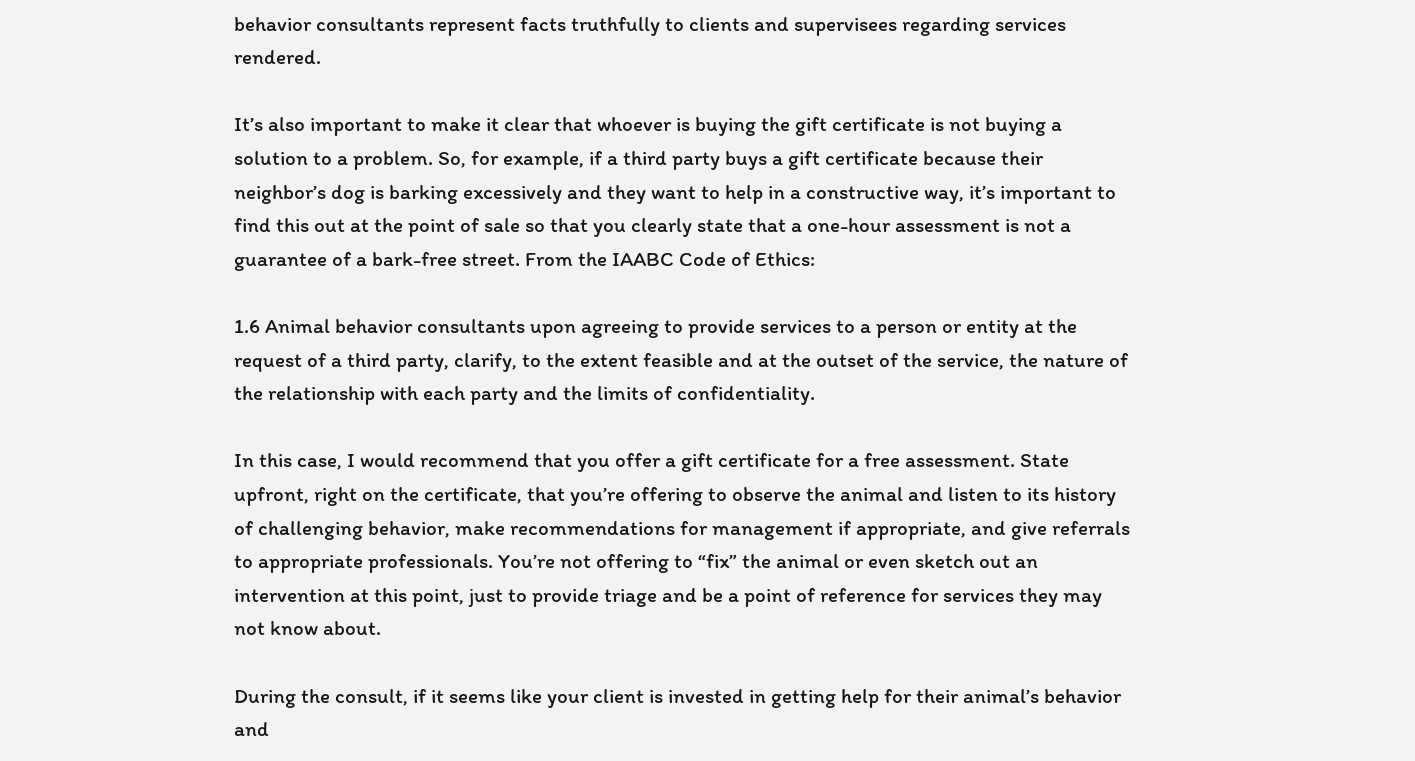behavior consultants represent facts truthfully to clients and supervisees regarding services rendered.

It’s also important to make it clear that whoever is buying the gift certificate is not buying a solution to a problem. So, for example, if a third party buys a gift certificate because their neighbor’s dog is barking excessively and they want to help in a constructive way, it’s important to find this out at the point of sale so that you clearly state that a one-hour assessment is not a guarantee of a bark-free street. From the IAABC Code of Ethics:

1.6 Animal behavior consultants upon agreeing to provide services to a person or entity at the request of a third party, clarify, to the extent feasible and at the outset of the service, the nature of the relationship with each party and the limits of confidentiality.

In this case, I would recommend that you offer a gift certificate for a free assessment. State upfront, right on the certificate, that you’re offering to observe the animal and listen to its history of challenging behavior, make recommendations for management if appropriate, and give referrals to appropriate professionals. You’re not offering to “fix” the animal or even sketch out an intervention at this point, just to provide triage and be a point of reference for services they may not know about.

During the consult, if it seems like your client is invested in getting help for their animal’s behavior and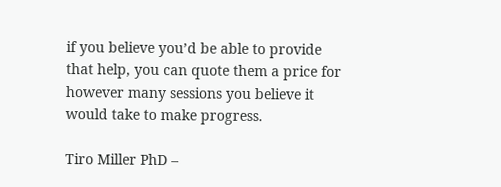if you believe you’d be able to provide that help, you can quote them a price for however many sessions you believe it would take to make progress.

Tiro Miller PhD –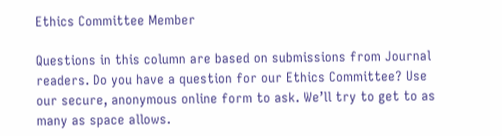Ethics Committee Member

Questions in this column are based on submissions from Journal readers. Do you have a question for our Ethics Committee? Use our secure, anonymous online form to ask. We’ll try to get to as many as space allows.